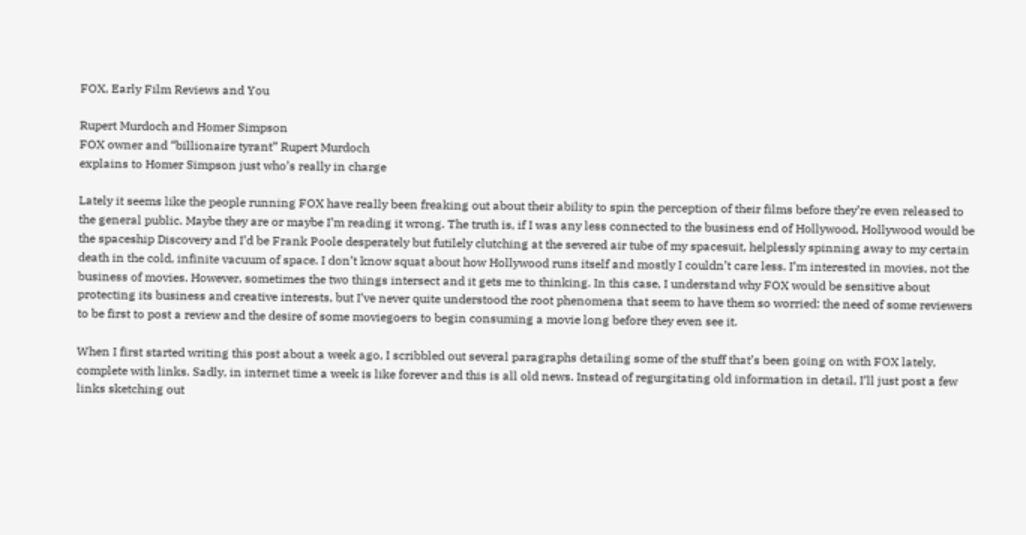FOX, Early Film Reviews and You

Rupert Murdoch and Homer Simpson
FOX owner and “billionaire tyrant” Rupert Murdoch
explains to Homer Simpson just who’s really in charge

Lately it seems like the people running FOX have really been freaking out about their ability to spin the perception of their films before they’re even released to the general public. Maybe they are or maybe I’m reading it wrong. The truth is, if I was any less connected to the business end of Hollywood, Hollywood would be the spaceship Discovery and I’d be Frank Poole desperately but futilely clutching at the severed air tube of my spacesuit, helplessly spinning away to my certain death in the cold, infinite vacuum of space. I don’t know squat about how Hollywood runs itself and mostly I couldn’t care less. I’m interested in movies, not the business of movies. However, sometimes the two things intersect and it gets me to thinking. In this case, I understand why FOX would be sensitive about protecting its business and creative interests, but I’ve never quite understood the root phenomena that seem to have them so worried: the need of some reviewers to be first to post a review and the desire of some moviegoers to begin consuming a movie long before they even see it.

When I first started writing this post about a week ago, I scribbled out several paragraphs detailing some of the stuff that’s been going on with FOX lately, complete with links. Sadly, in internet time a week is like forever and this is all old news. Instead of regurgitating old information in detail, I’ll just post a few links sketching out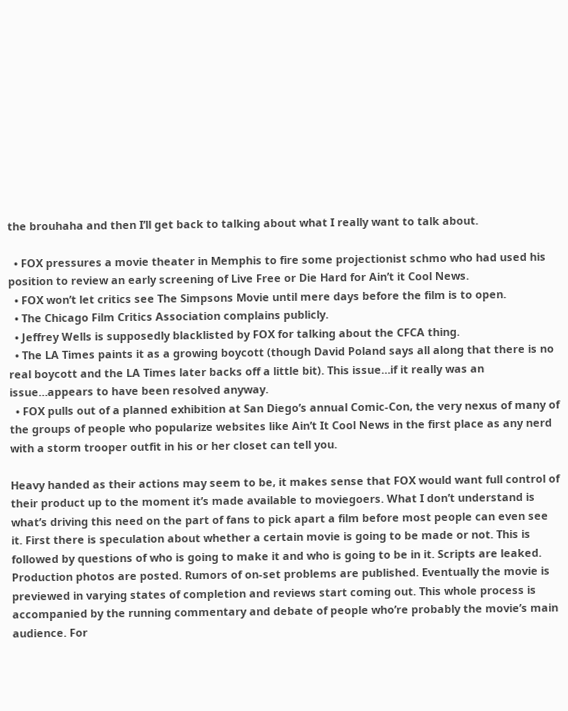the brouhaha and then I’ll get back to talking about what I really want to talk about.

  • FOX pressures a movie theater in Memphis to fire some projectionist schmo who had used his position to review an early screening of Live Free or Die Hard for Ain’t it Cool News.
  • FOX won’t let critics see The Simpsons Movie until mere days before the film is to open.
  • The Chicago Film Critics Association complains publicly.
  • Jeffrey Wells is supposedly blacklisted by FOX for talking about the CFCA thing.
  • The LA Times paints it as a growing boycott (though David Poland says all along that there is no real boycott and the LA Times later backs off a little bit). This issue…if it really was an issue…appears to have been resolved anyway.
  • FOX pulls out of a planned exhibition at San Diego’s annual Comic-Con, the very nexus of many of the groups of people who popularize websites like Ain’t It Cool News in the first place as any nerd with a storm trooper outfit in his or her closet can tell you.

Heavy handed as their actions may seem to be, it makes sense that FOX would want full control of their product up to the moment it’s made available to moviegoers. What I don’t understand is what’s driving this need on the part of fans to pick apart a film before most people can even see it. First there is speculation about whether a certain movie is going to be made or not. This is followed by questions of who is going to make it and who is going to be in it. Scripts are leaked. Production photos are posted. Rumors of on-set problems are published. Eventually the movie is previewed in varying states of completion and reviews start coming out. This whole process is accompanied by the running commentary and debate of people who’re probably the movie’s main audience. For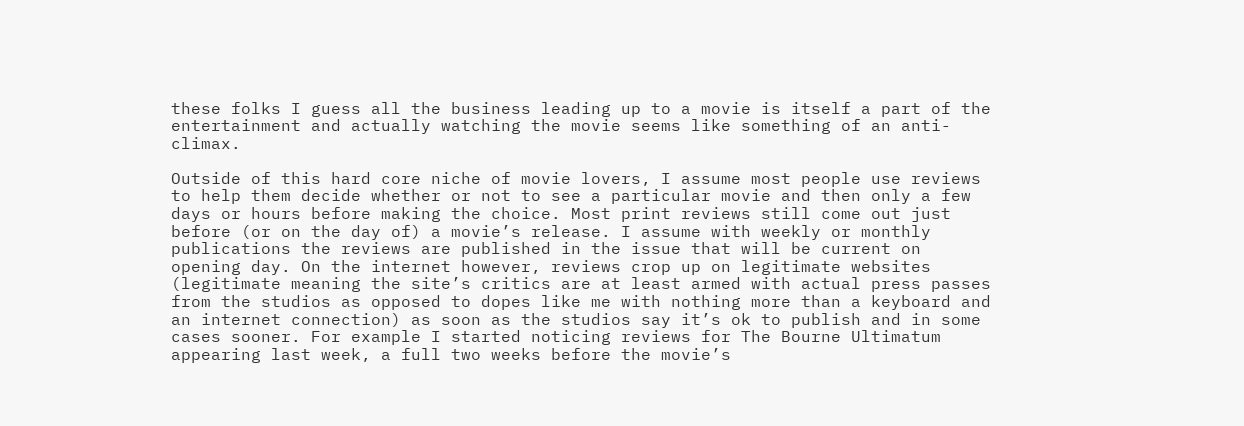these folks I guess all the business leading up to a movie is itself a part of the entertainment and actually watching the movie seems like something of an anti-climax.

Outside of this hard core niche of movie lovers, I assume most people use reviews to help them decide whether or not to see a particular movie and then only a few days or hours before making the choice. Most print reviews still come out just before (or on the day of) a movie’s release. I assume with weekly or monthly publications the reviews are published in the issue that will be current on opening day. On the internet however, reviews crop up on legitimate websites (legitimate meaning the site’s critics are at least armed with actual press passes from the studios as opposed to dopes like me with nothing more than a keyboard and an internet connection) as soon as the studios say it’s ok to publish and in some cases sooner. For example I started noticing reviews for The Bourne Ultimatum appearing last week, a full two weeks before the movie’s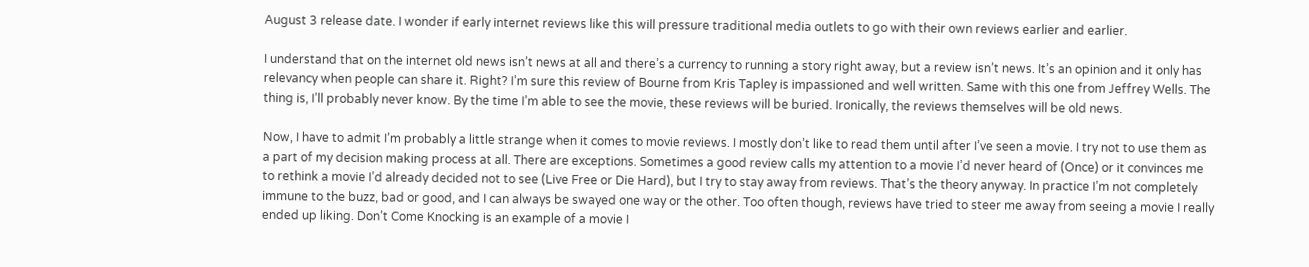August 3 release date. I wonder if early internet reviews like this will pressure traditional media outlets to go with their own reviews earlier and earlier.

I understand that on the internet old news isn’t news at all and there’s a currency to running a story right away, but a review isn’t news. It’s an opinion and it only has relevancy when people can share it. Right? I’m sure this review of Bourne from Kris Tapley is impassioned and well written. Same with this one from Jeffrey Wells. The thing is, I’ll probably never know. By the time I’m able to see the movie, these reviews will be buried. Ironically, the reviews themselves will be old news.

Now, I have to admit I’m probably a little strange when it comes to movie reviews. I mostly don’t like to read them until after I’ve seen a movie. I try not to use them as a part of my decision making process at all. There are exceptions. Sometimes a good review calls my attention to a movie I’d never heard of (Once) or it convinces me to rethink a movie I’d already decided not to see (Live Free or Die Hard), but I try to stay away from reviews. That’s the theory anyway. In practice I’m not completely immune to the buzz, bad or good, and I can always be swayed one way or the other. Too often though, reviews have tried to steer me away from seeing a movie I really ended up liking. Don’t Come Knocking is an example of a movie I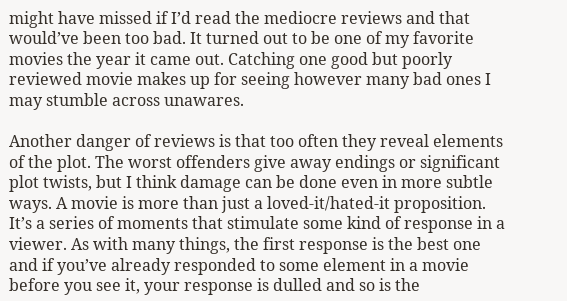might have missed if I’d read the mediocre reviews and that would’ve been too bad. It turned out to be one of my favorite movies the year it came out. Catching one good but poorly reviewed movie makes up for seeing however many bad ones I may stumble across unawares.

Another danger of reviews is that too often they reveal elements of the plot. The worst offenders give away endings or significant plot twists, but I think damage can be done even in more subtle ways. A movie is more than just a loved-it/hated-it proposition. It’s a series of moments that stimulate some kind of response in a viewer. As with many things, the first response is the best one and if you’ve already responded to some element in a movie before you see it, your response is dulled and so is the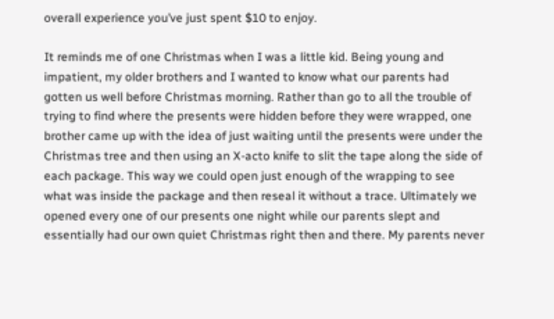overall experience you’ve just spent $10 to enjoy.

It reminds me of one Christmas when I was a little kid. Being young and impatient, my older brothers and I wanted to know what our parents had gotten us well before Christmas morning. Rather than go to all the trouble of trying to find where the presents were hidden before they were wrapped, one brother came up with the idea of just waiting until the presents were under the Christmas tree and then using an X-acto knife to slit the tape along the side of each package. This way we could open just enough of the wrapping to see what was inside the package and then reseal it without a trace. Ultimately we opened every one of our presents one night while our parents slept and essentially had our own quiet Christmas right then and there. My parents never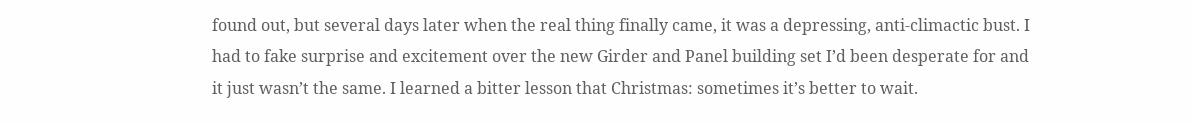found out, but several days later when the real thing finally came, it was a depressing, anti-climactic bust. I had to fake surprise and excitement over the new Girder and Panel building set I’d been desperate for and it just wasn’t the same. I learned a bitter lesson that Christmas: sometimes it’s better to wait.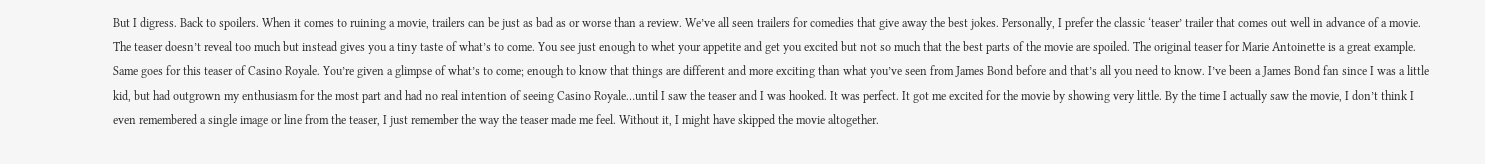But I digress. Back to spoilers. When it comes to ruining a movie, trailers can be just as bad as or worse than a review. We’ve all seen trailers for comedies that give away the best jokes. Personally, I prefer the classic ‘teaser’ trailer that comes out well in advance of a movie. The teaser doesn’t reveal too much but instead gives you a tiny taste of what’s to come. You see just enough to whet your appetite and get you excited but not so much that the best parts of the movie are spoiled. The original teaser for Marie Antoinette is a great example. Same goes for this teaser of Casino Royale. You’re given a glimpse of what’s to come; enough to know that things are different and more exciting than what you’ve seen from James Bond before and that’s all you need to know. I’ve been a James Bond fan since I was a little kid, but had outgrown my enthusiasm for the most part and had no real intention of seeing Casino Royale…until I saw the teaser and I was hooked. It was perfect. It got me excited for the movie by showing very little. By the time I actually saw the movie, I don’t think I even remembered a single image or line from the teaser, I just remember the way the teaser made me feel. Without it, I might have skipped the movie altogether.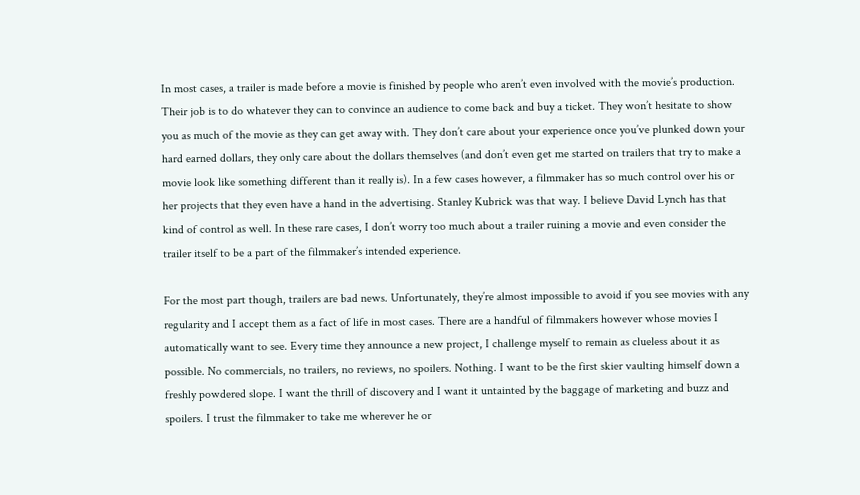In most cases, a trailer is made before a movie is finished by people who aren’t even involved with the movie’s production. Their job is to do whatever they can to convince an audience to come back and buy a ticket. They won’t hesitate to show you as much of the movie as they can get away with. They don’t care about your experience once you’ve plunked down your hard earned dollars, they only care about the dollars themselves (and don’t even get me started on trailers that try to make a movie look like something different than it really is). In a few cases however, a filmmaker has so much control over his or her projects that they even have a hand in the advertising. Stanley Kubrick was that way. I believe David Lynch has that kind of control as well. In these rare cases, I don’t worry too much about a trailer ruining a movie and even consider the trailer itself to be a part of the filmmaker’s intended experience.

For the most part though, trailers are bad news. Unfortunately, they’re almost impossible to avoid if you see movies with any regularity and I accept them as a fact of life in most cases. There are a handful of filmmakers however whose movies I automatically want to see. Every time they announce a new project, I challenge myself to remain as clueless about it as possible. No commercials, no trailers, no reviews, no spoilers. Nothing. I want to be the first skier vaulting himself down a freshly powdered slope. I want the thrill of discovery and I want it untainted by the baggage of marketing and buzz and spoilers. I trust the filmmaker to take me wherever he or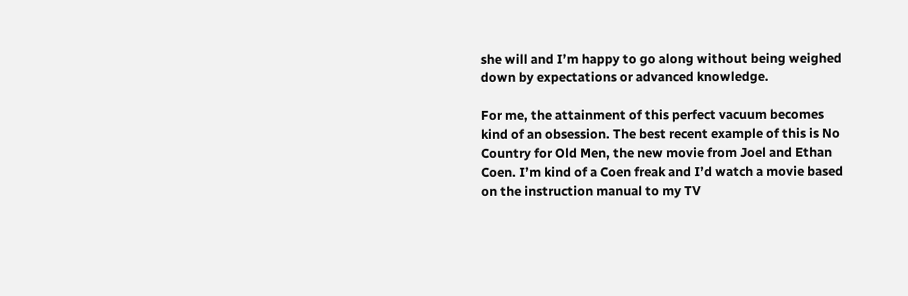she will and I’m happy to go along without being weighed down by expectations or advanced knowledge.

For me, the attainment of this perfect vacuum becomes kind of an obsession. The best recent example of this is No Country for Old Men, the new movie from Joel and Ethan Coen. I’m kind of a Coen freak and I’d watch a movie based on the instruction manual to my TV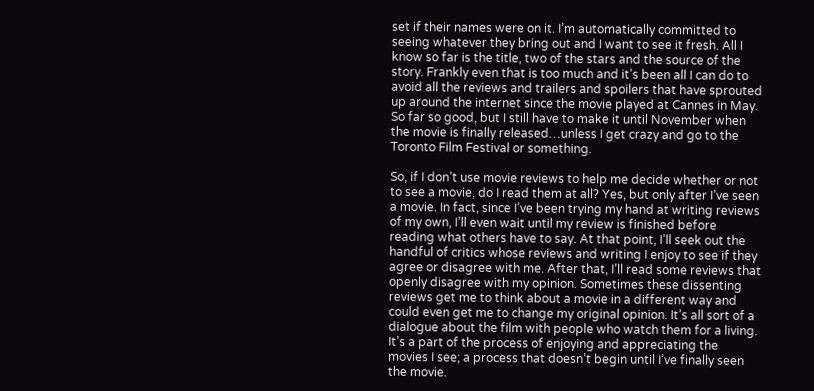set if their names were on it. I’m automatically committed to seeing whatever they bring out and I want to see it fresh. All I know so far is the title, two of the stars and the source of the story. Frankly even that is too much and it’s been all I can do to avoid all the reviews and trailers and spoilers that have sprouted up around the internet since the movie played at Cannes in May. So far so good, but I still have to make it until November when the movie is finally released…unless I get crazy and go to the Toronto Film Festival or something.

So, if I don’t use movie reviews to help me decide whether or not to see a movie, do I read them at all? Yes, but only after I’ve seen a movie. In fact, since I’ve been trying my hand at writing reviews of my own, I’ll even wait until my review is finished before reading what others have to say. At that point, I’ll seek out the handful of critics whose reviews and writing I enjoy to see if they agree or disagree with me. After that, I’ll read some reviews that openly disagree with my opinion. Sometimes these dissenting reviews get me to think about a movie in a different way and could even get me to change my original opinion. It’s all sort of a dialogue about the film with people who watch them for a living. It’s a part of the process of enjoying and appreciating the movies I see; a process that doesn’t begin until I’ve finally seen the movie.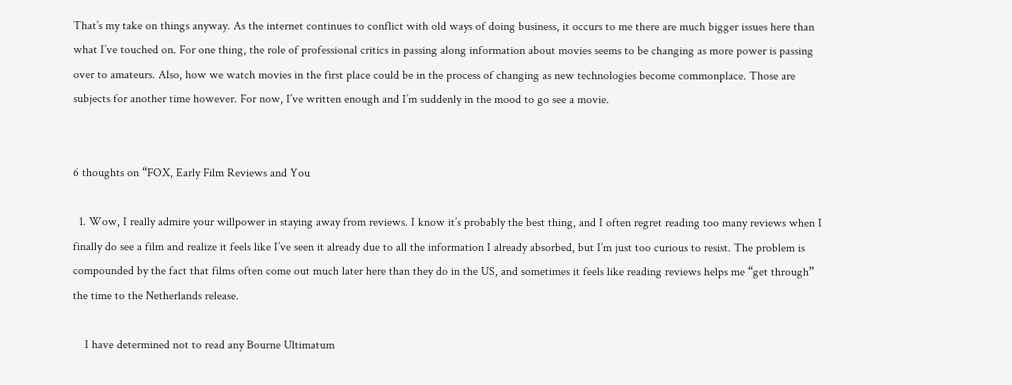That’s my take on things anyway. As the internet continues to conflict with old ways of doing business, it occurs to me there are much bigger issues here than what I’ve touched on. For one thing, the role of professional critics in passing along information about movies seems to be changing as more power is passing over to amateurs. Also, how we watch movies in the first place could be in the process of changing as new technologies become commonplace. Those are subjects for another time however. For now, I’ve written enough and I’m suddenly in the mood to go see a movie.


6 thoughts on “FOX, Early Film Reviews and You

  1. Wow, I really admire your willpower in staying away from reviews. I know it’s probably the best thing, and I often regret reading too many reviews when I finally do see a film and realize it feels like I’ve seen it already due to all the information I already absorbed, but I’m just too curious to resist. The problem is compounded by the fact that films often come out much later here than they do in the US, and sometimes it feels like reading reviews helps me “get through” the time to the Netherlands release.

    I have determined not to read any Bourne Ultimatum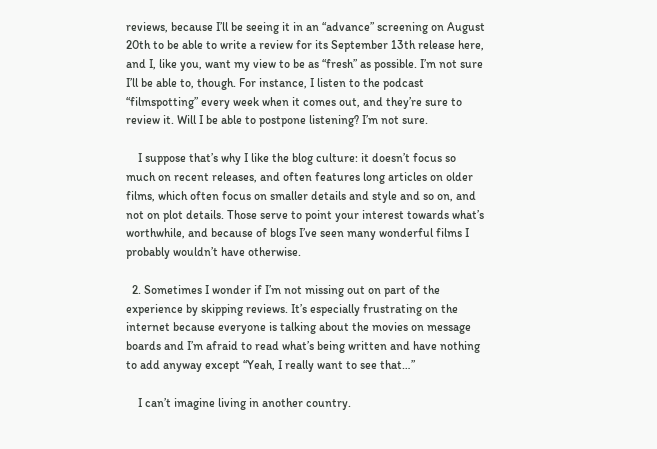reviews, because I’ll be seeing it in an “advance” screening on August 20th to be able to write a review for its September 13th release here, and I, like you, want my view to be as “fresh” as possible. I’m not sure I’ll be able to, though. For instance, I listen to the podcast “filmspotting” every week when it comes out, and they’re sure to review it. Will I be able to postpone listening? I’m not sure.

    I suppose that’s why I like the blog culture: it doesn’t focus so much on recent releases, and often features long articles on older films, which often focus on smaller details and style and so on, and not on plot details. Those serve to point your interest towards what’s worthwhile, and because of blogs I’ve seen many wonderful films I probably wouldn’t have otherwise.

  2. Sometimes I wonder if I’m not missing out on part of the experience by skipping reviews. It’s especially frustrating on the internet because everyone is talking about the movies on message boards and I’m afraid to read what’s being written and have nothing to add anyway except “Yeah, I really want to see that…”

    I can’t imagine living in another country.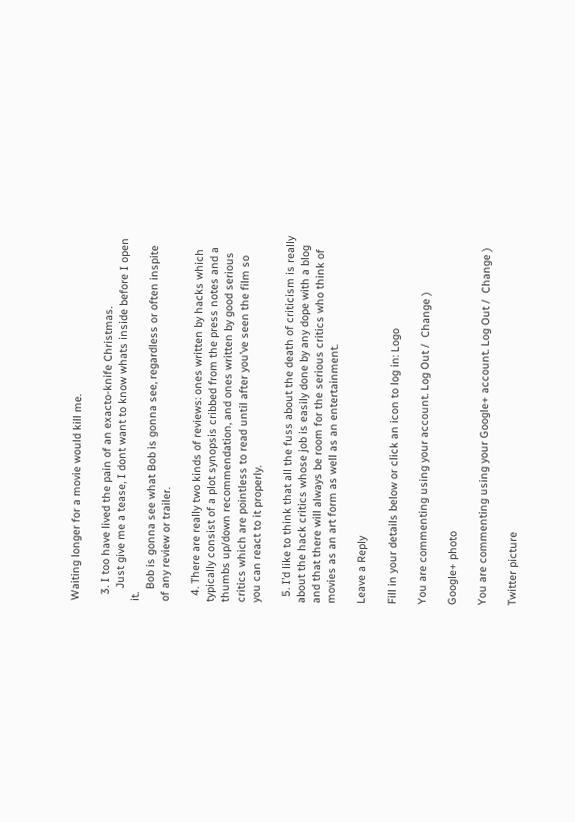Waiting longer for a movie would kill me.

  3. I too have lived the pain of an exacto-knife Christmas.
    Just give me a tease, I dont want to know whats inside before I open it.
    Bob is gonna see what Bob is gonna see, regardless or often inspite of any review or trailer.

  4. There are really two kinds of reviews: ones written by hacks which typically consist of a plot synopsis cribbed from the press notes and a thumbs up/down recommendation, and ones written by good serious critics which are pointless to read until after you’ve seen the film so you can react to it properly.

  5. I’d like to think that all the fuss about the death of criticism is really about the hack critics whose job is easily done by any dope with a blog and that there will always be room for the serious critics who think of movies as an art form as well as an entertainment.

Leave a Reply

Fill in your details below or click an icon to log in: Logo

You are commenting using your account. Log Out /  Change )

Google+ photo

You are commenting using your Google+ account. Log Out /  Change )

Twitter picture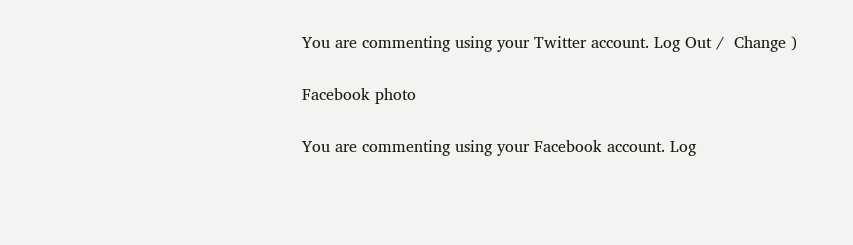You are commenting using your Twitter account. Log Out /  Change )

Facebook photo

You are commenting using your Facebook account. Log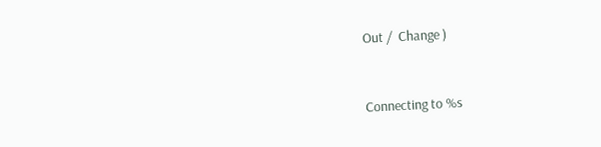Out /  Change )


Connecting to %s